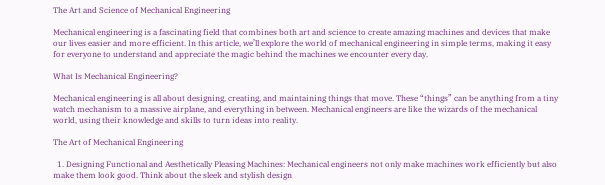The Art and Science of Mechanical Engineering

Mechanical engineering is a fascinating field that combines both art and science to create amazing machines and devices that make our lives easier and more efficient. In this article, we’ll explore the world of mechanical engineering in simple terms, making it easy for everyone to understand and appreciate the magic behind the machines we encounter every day.

What Is Mechanical Engineering?

Mechanical engineering is all about designing, creating, and maintaining things that move. These “things” can be anything from a tiny watch mechanism to a massive airplane, and everything in between. Mechanical engineers are like the wizards of the mechanical world, using their knowledge and skills to turn ideas into reality.

The Art of Mechanical Engineering

  1. Designing Functional and Aesthetically Pleasing Machines: Mechanical engineers not only make machines work efficiently but also make them look good. Think about the sleek and stylish design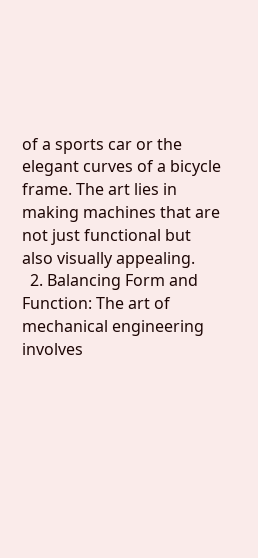of a sports car or the elegant curves of a bicycle frame. The art lies in making machines that are not just functional but also visually appealing.
  2. Balancing Form and Function: The art of mechanical engineering involves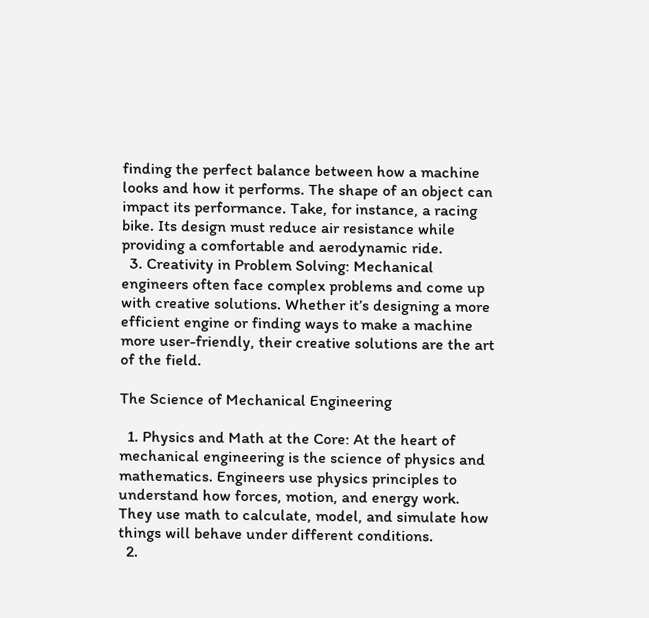finding the perfect balance between how a machine looks and how it performs. The shape of an object can impact its performance. Take, for instance, a racing bike. Its design must reduce air resistance while providing a comfortable and aerodynamic ride.
  3. Creativity in Problem Solving: Mechanical engineers often face complex problems and come up with creative solutions. Whether it’s designing a more efficient engine or finding ways to make a machine more user-friendly, their creative solutions are the art of the field.

The Science of Mechanical Engineering

  1. Physics and Math at the Core: At the heart of mechanical engineering is the science of physics and mathematics. Engineers use physics principles to understand how forces, motion, and energy work. They use math to calculate, model, and simulate how things will behave under different conditions.
  2.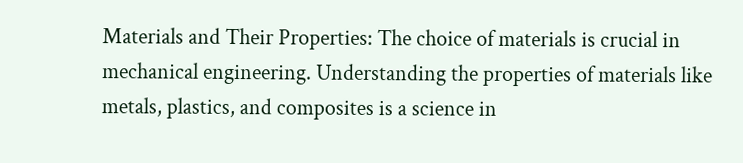Materials and Their Properties: The choice of materials is crucial in mechanical engineering. Understanding the properties of materials like metals, plastics, and composites is a science in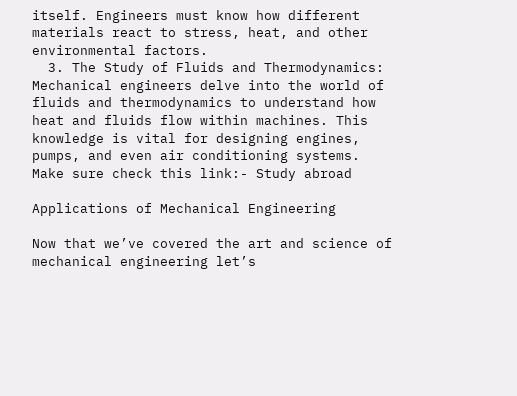itself. Engineers must know how different materials react to stress, heat, and other environmental factors.
  3. The Study of Fluids and Thermodynamics: Mechanical engineers delve into the world of fluids and thermodynamics to understand how heat and fluids flow within machines. This knowledge is vital for designing engines, pumps, and even air conditioning systems.
Make sure check this link:- Study abroad

Applications of Mechanical Engineering

Now that we’ve covered the art and science of mechanical engineering let’s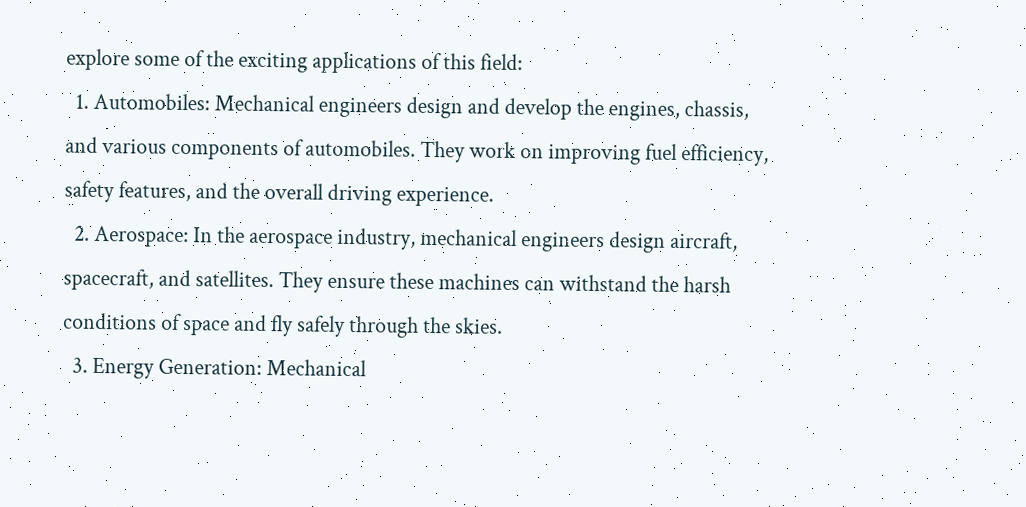explore some of the exciting applications of this field:
  1. Automobiles: Mechanical engineers design and develop the engines, chassis, and various components of automobiles. They work on improving fuel efficiency, safety features, and the overall driving experience.
  2. Aerospace: In the aerospace industry, mechanical engineers design aircraft, spacecraft, and satellites. They ensure these machines can withstand the harsh conditions of space and fly safely through the skies.
  3. Energy Generation: Mechanical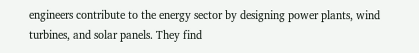engineers contribute to the energy sector by designing power plants, wind turbines, and solar panels. They find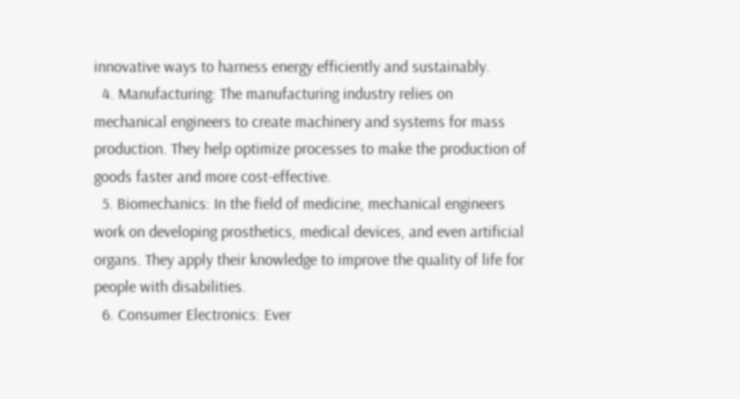innovative ways to harness energy efficiently and sustainably.
  4. Manufacturing: The manufacturing industry relies on mechanical engineers to create machinery and systems for mass production. They help optimize processes to make the production of goods faster and more cost-effective.
  5. Biomechanics: In the field of medicine, mechanical engineers work on developing prosthetics, medical devices, and even artificial organs. They apply their knowledge to improve the quality of life for people with disabilities.
  6. Consumer Electronics: Ever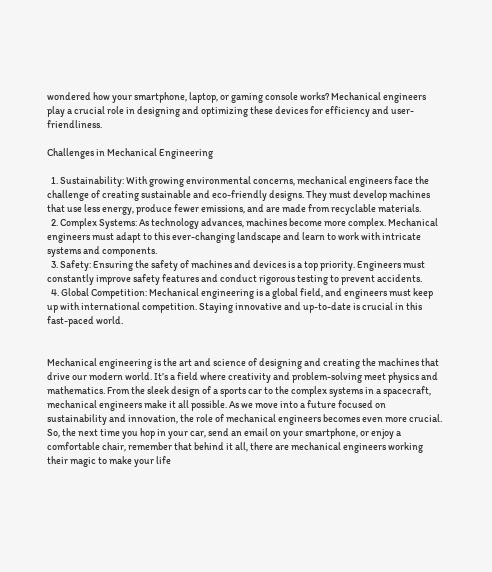wondered how your smartphone, laptop, or gaming console works? Mechanical engineers play a crucial role in designing and optimizing these devices for efficiency and user-friendliness.

Challenges in Mechanical Engineering

  1. Sustainability: With growing environmental concerns, mechanical engineers face the challenge of creating sustainable and eco-friendly designs. They must develop machines that use less energy, produce fewer emissions, and are made from recyclable materials.
  2. Complex Systems: As technology advances, machines become more complex. Mechanical engineers must adapt to this ever-changing landscape and learn to work with intricate systems and components.
  3. Safety: Ensuring the safety of machines and devices is a top priority. Engineers must constantly improve safety features and conduct rigorous testing to prevent accidents.
  4. Global Competition: Mechanical engineering is a global field, and engineers must keep up with international competition. Staying innovative and up-to-date is crucial in this fast-paced world.


Mechanical engineering is the art and science of designing and creating the machines that drive our modern world. It’s a field where creativity and problem-solving meet physics and mathematics. From the sleek design of a sports car to the complex systems in a spacecraft, mechanical engineers make it all possible. As we move into a future focused on sustainability and innovation, the role of mechanical engineers becomes even more crucial. So, the next time you hop in your car, send an email on your smartphone, or enjoy a comfortable chair, remember that behind it all, there are mechanical engineers working their magic to make your life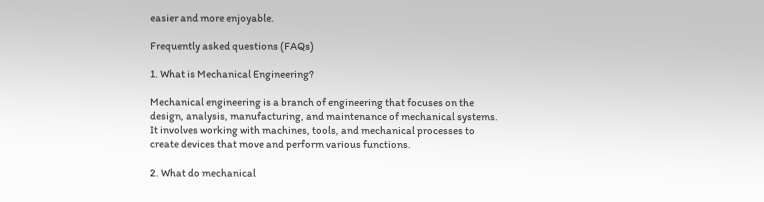easier and more enjoyable.

Frequently asked questions (FAQs)

1. What is Mechanical Engineering?

Mechanical engineering is a branch of engineering that focuses on the design, analysis, manufacturing, and maintenance of mechanical systems. It involves working with machines, tools, and mechanical processes to create devices that move and perform various functions.

2. What do mechanical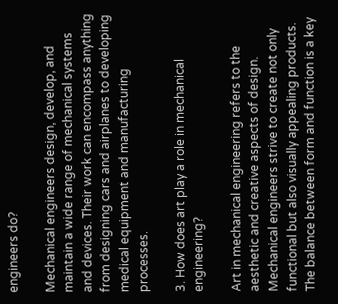engineers do?

Mechanical engineers design, develop, and maintain a wide range of mechanical systems and devices. Their work can encompass anything from designing cars and airplanes to developing medical equipment and manufacturing processes.

3. How does art play a role in mechanical engineering?

Art in mechanical engineering refers to the aesthetic and creative aspects of design. Mechanical engineers strive to create not only functional but also visually appealing products. The balance between form and function is a key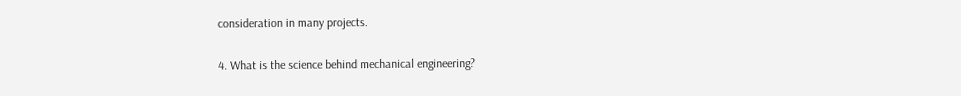consideration in many projects.

4. What is the science behind mechanical engineering?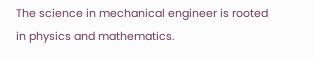The science in mechanical engineer is rooted in physics and mathematics.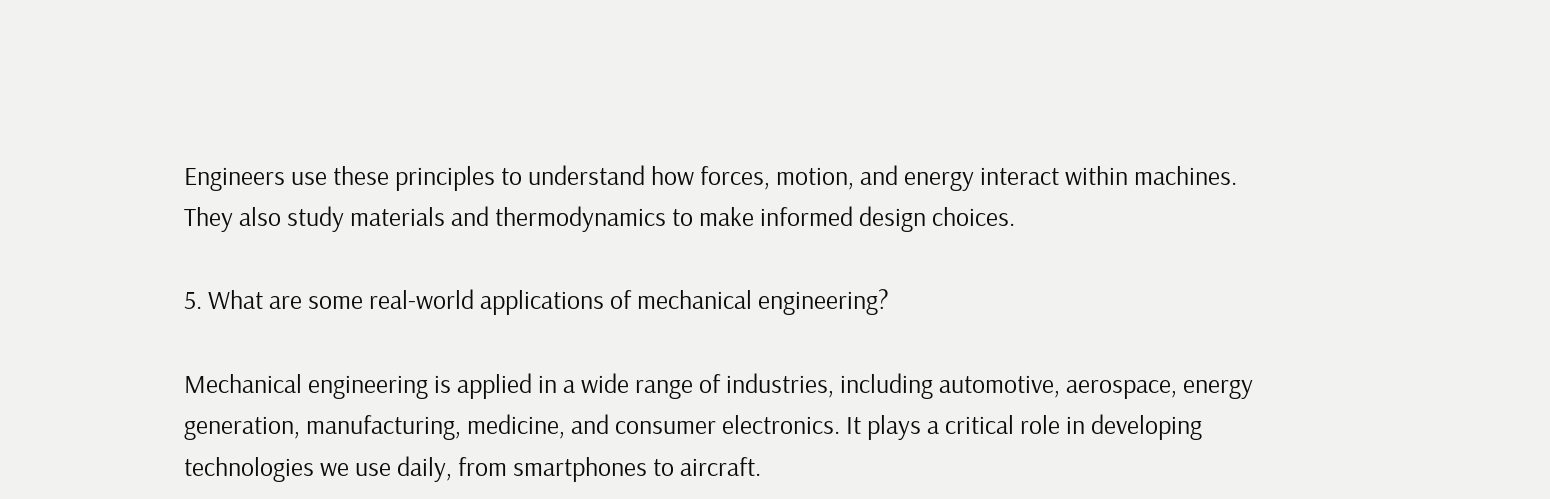Engineers use these principles to understand how forces, motion, and energy interact within machines. They also study materials and thermodynamics to make informed design choices.

5. What are some real-world applications of mechanical engineering?

Mechanical engineering is applied in a wide range of industries, including automotive, aerospace, energy generation, manufacturing, medicine, and consumer electronics. It plays a critical role in developing technologies we use daily, from smartphones to aircraft.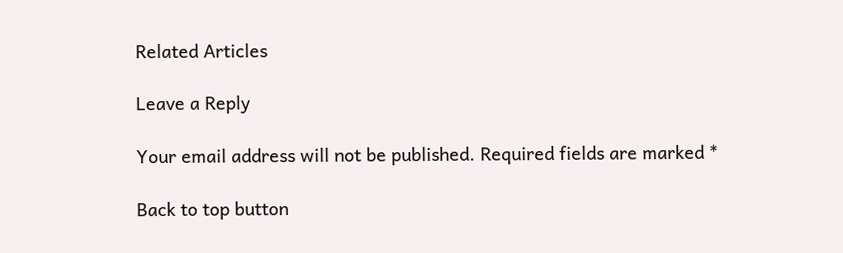Related Articles

Leave a Reply

Your email address will not be published. Required fields are marked *

Back to top button